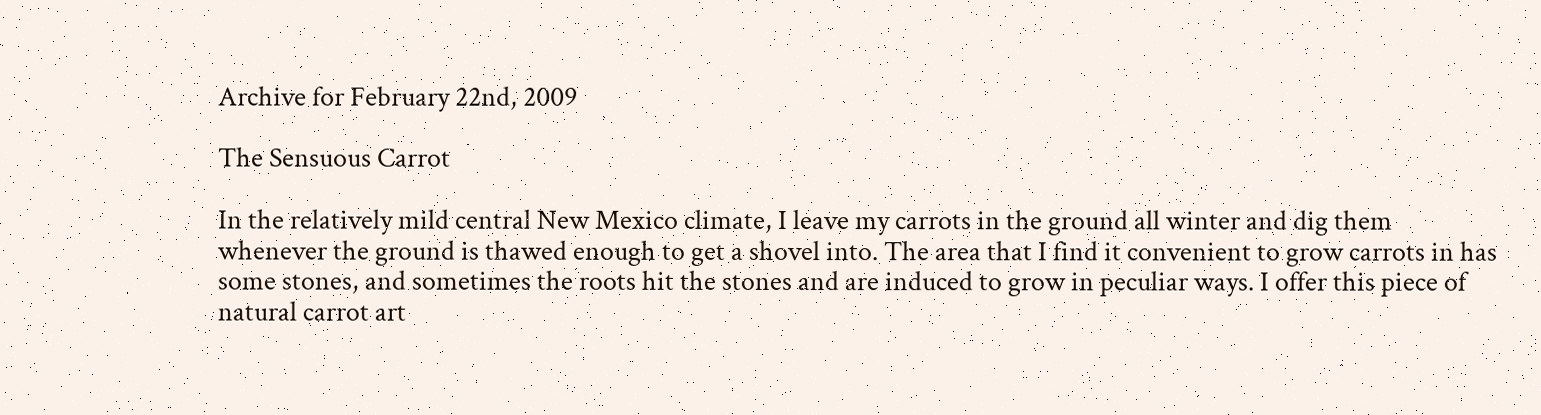Archive for February 22nd, 2009

The Sensuous Carrot

In the relatively mild central New Mexico climate, I leave my carrots in the ground all winter and dig them whenever the ground is thawed enough to get a shovel into. The area that I find it convenient to grow carrots in has some stones, and sometimes the roots hit the stones and are induced to grow in peculiar ways. I offer this piece of natural carrot art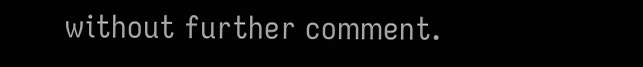without further comment.